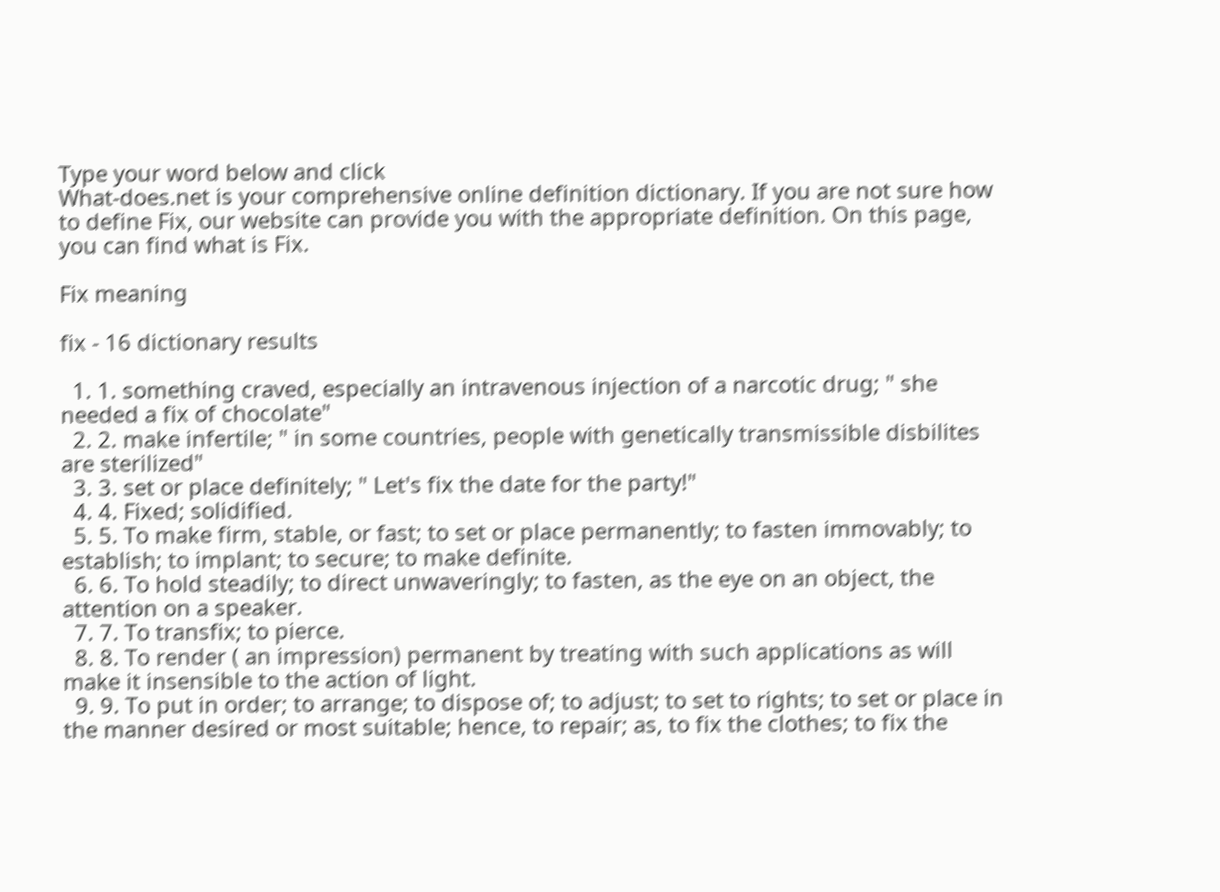Type your word below and click
What-does.net is your comprehensive online definition dictionary. If you are not sure how to define Fix, our website can provide you with the appropriate definition. On this page, you can find what is Fix.

Fix meaning

fix - 16 dictionary results

  1. 1. something craved, especially an intravenous injection of a narcotic drug; " she needed a fix of chocolate"
  2. 2. make infertile; " in some countries, people with genetically transmissible disbilites are sterilized"
  3. 3. set or place definitely; " Let's fix the date for the party!"
  4. 4. Fixed; solidified.
  5. 5. To make firm, stable, or fast; to set or place permanently; to fasten immovably; to establish; to implant; to secure; to make definite.
  6. 6. To hold steadily; to direct unwaveringly; to fasten, as the eye on an object, the attention on a speaker.
  7. 7. To transfix; to pierce.
  8. 8. To render ( an impression) permanent by treating with such applications as will make it insensible to the action of light.
  9. 9. To put in order; to arrange; to dispose of; to adjust; to set to rights; to set or place in the manner desired or most suitable; hence, to repair; as, to fix the clothes; to fix the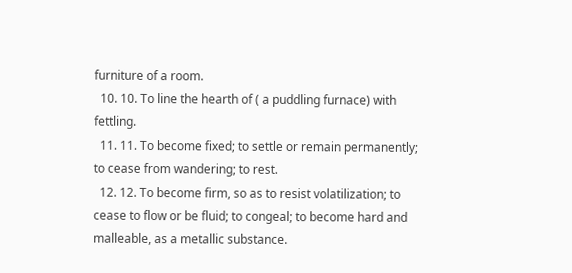furniture of a room.
  10. 10. To line the hearth of ( a puddling furnace) with fettling.
  11. 11. To become fixed; to settle or remain permanently; to cease from wandering; to rest.
  12. 12. To become firm, so as to resist volatilization; to cease to flow or be fluid; to congeal; to become hard and malleable, as a metallic substance.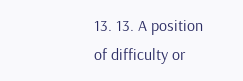13. 13. A position of difficulty or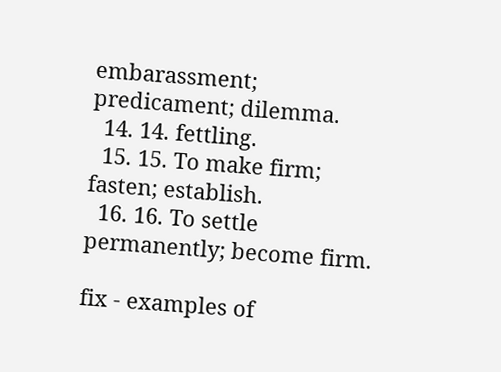embarassment; predicament; dilemma.
  14. 14. fettling.
  15. 15. To make firm; fasten; establish.
  16. 16. To settle permanently; become firm.

fix - examples of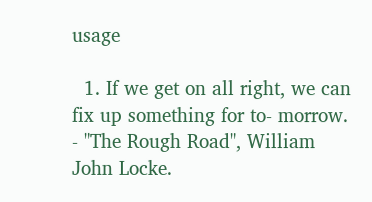usage

  1. If we get on all right, we can fix up something for to- morrow. - "The Rough Road", William John Locke.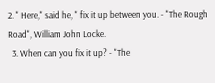2. " Here," said he, " fix it up between you. - "The Rough Road", William John Locke.
  3. When can you fix it up? - "The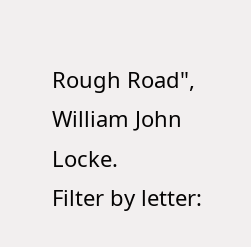Rough Road", William John Locke.
Filter by letter: